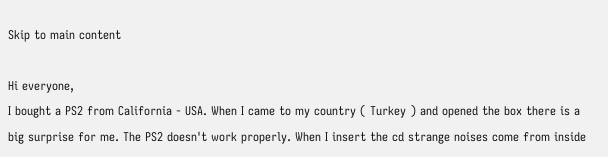Skip to main content

Hi everyone,
I bought a PS2 from California - USA. When I came to my country ( Turkey ) and opened the box there is a big surprise for me. The PS2 doesn't work properly. When I insert the cd strange noises come from inside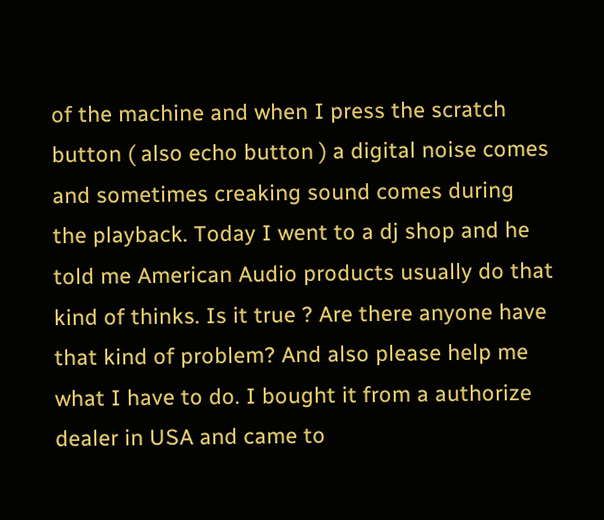of the machine and when I press the scratch button ( also echo button ) a digital noise comes and sometimes creaking sound comes during the playback. Today I went to a dj shop and he told me American Audio products usually do that kind of thinks. Is it true ? Are there anyone have that kind of problem? And also please help me what I have to do. I bought it from a authorize dealer in USA and came to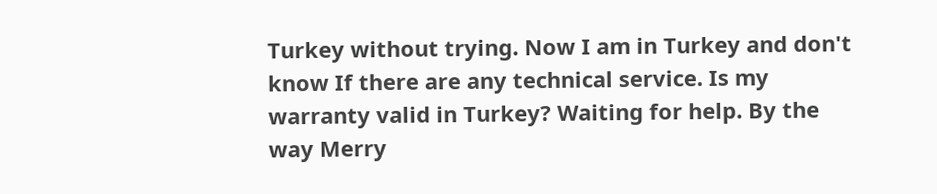Turkey without trying. Now I am in Turkey and don't know If there are any technical service. Is my warranty valid in Turkey? Waiting for help. By the way Merry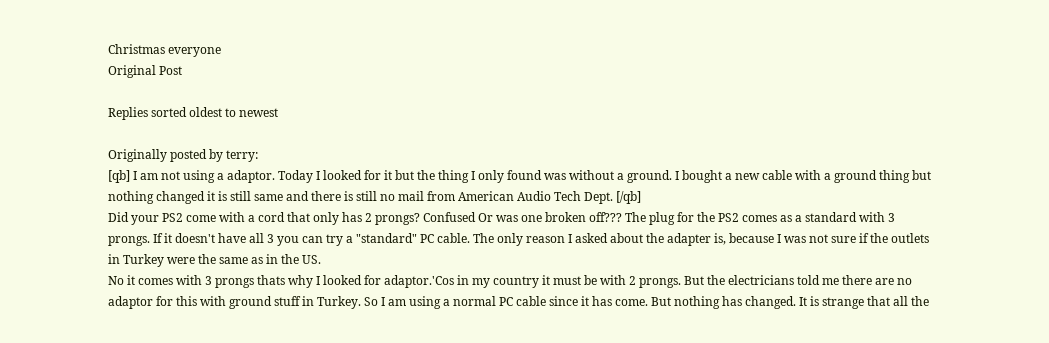Christmas everyone
Original Post

Replies sorted oldest to newest

Originally posted by terry:
[qb] I am not using a adaptor. Today I looked for it but the thing I only found was without a ground. I bought a new cable with a ground thing but nothing changed it is still same and there is still no mail from American Audio Tech Dept. [/qb]
Did your PS2 come with a cord that only has 2 prongs? Confused Or was one broken off??? The plug for the PS2 comes as a standard with 3 prongs. If it doesn't have all 3 you can try a "standard" PC cable. The only reason I asked about the adapter is, because I was not sure if the outlets in Turkey were the same as in the US.
No it comes with 3 prongs thats why I looked for adaptor.'Cos in my country it must be with 2 prongs. But the electricians told me there are no adaptor for this with ground stuff in Turkey. So I am using a normal PC cable since it has come. But nothing has changed. It is strange that all the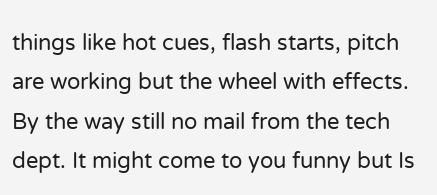things like hot cues, flash starts, pitch are working but the wheel with effects. By the way still no mail from the tech dept. It might come to you funny but Is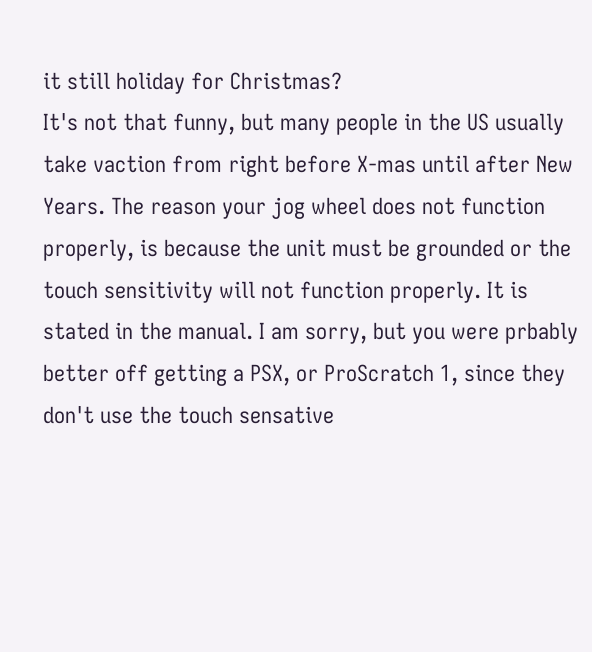it still holiday for Christmas?
It's not that funny, but many people in the US usually take vaction from right before X-mas until after New Years. The reason your jog wheel does not function properly, is because the unit must be grounded or the touch sensitivity will not function properly. It is stated in the manual. I am sorry, but you were prbably better off getting a PSX, or ProScratch 1, since they don't use the touch sensative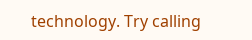technology. Try calling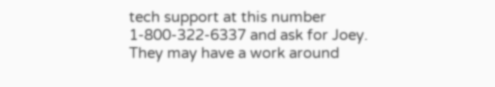tech support at this number 1-800-322-6337 and ask for Joey. They may have a work around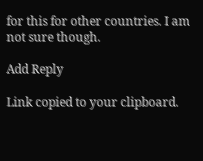for this for other countries. I am not sure though.

Add Reply

Link copied to your clipboard.